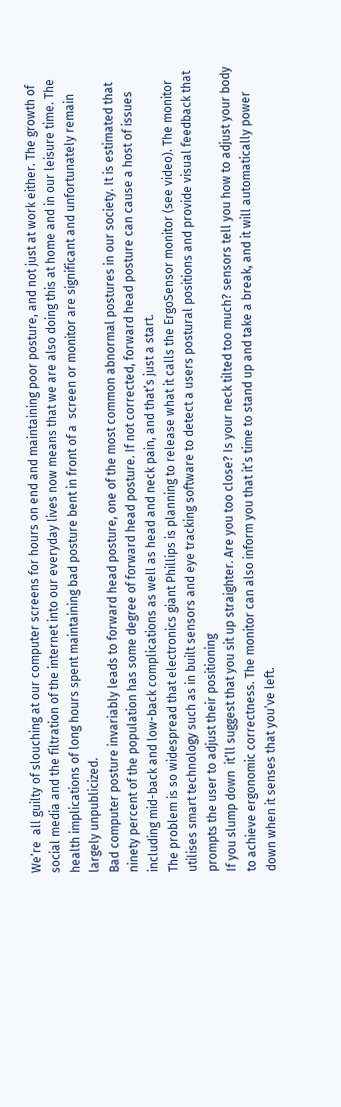We’re  all guilty of slouching at our computer screens for hours on end and maintaining poor posture, and not just at work either. The growth of social media and the filtration of the internet into our everyday lives now means that we are also doing this at home and in our leisure time. The health implications of long hours spent maintaining bad posture bent in front of a  screen or monitor are significant and unfortunately remain largely unpublicized.
Bad computer posture invariably leads to forward head posture, one of the most common abnormal postures in our society. It is estimated that ninety percent of the population has some degree of forward head posture. If not corrected, forward head posture can cause a host of issues including mid-back and low-back complications as well as head and neck pain, and that’s just a start.
The problem is so widespread that electronics giant Phillips is planning to release what it calls the ErgoSensor monitor (see video). The monitor utilises smart technology such as in built sensors and eye tracking software to detect a users postural positions and provide visual feedback that prompts the user to adjust their positioning
If you slump down  it’ll suggest that you sit up straighter. Are you too close? Is your neck tilted too much? sensors tell you how to adjust your body to achieve ergonomic correctness. The monitor can also inform you that it’s time to stand up and take a break, and it will automatically power down when it senses that you’ve left.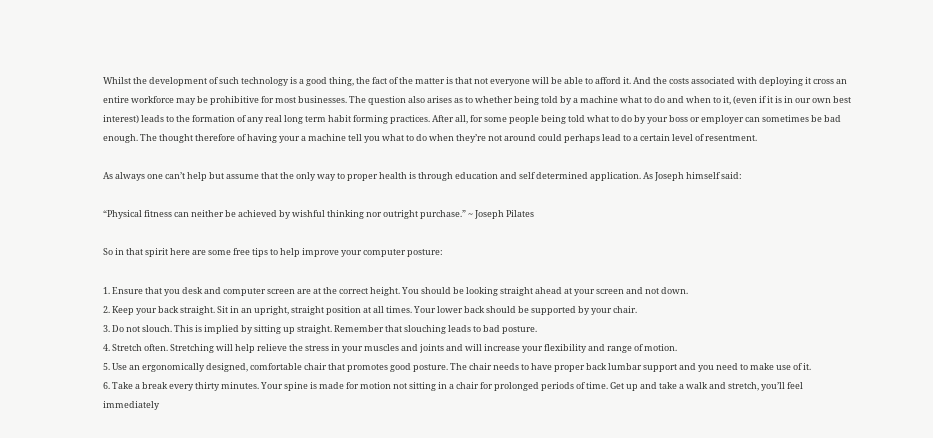Whilst the development of such technology is a good thing, the fact of the matter is that not everyone will be able to afford it. And the costs associated with deploying it cross an entire workforce may be prohibitive for most businesses. The question also arises as to whether being told by a machine what to do and when to it, (even if it is in our own best interest) leads to the formation of any real long term habit forming practices. After all, for some people being told what to do by your boss or employer can sometimes be bad enough. The thought therefore of having your a machine tell you what to do when they’re not around could perhaps lead to a certain level of resentment.

As always one can’t help but assume that the only way to proper health is through education and self determined application. As Joseph himself said:

“Physical fitness can neither be achieved by wishful thinking nor outright purchase.” ~ Joseph Pilates

So in that spirit here are some free tips to help improve your computer posture:

1. Ensure that you desk and computer screen are at the correct height. You should be looking straight ahead at your screen and not down.
2. Keep your back straight. Sit in an upright, straight position at all times. Your lower back should be supported by your chair.
3. Do not slouch. This is implied by sitting up straight. Remember that slouching leads to bad posture.
4. Stretch often. Stretching will help relieve the stress in your muscles and joints and will increase your flexibility and range of motion.
5. Use an ergonomically designed, comfortable chair that promotes good posture. The chair needs to have proper back lumbar support and you need to make use of it.
6. Take a break every thirty minutes. Your spine is made for motion not sitting in a chair for prolonged periods of time. Get up and take a walk and stretch, you’ll feel immediately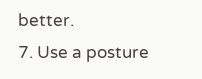better.
7. Use a posture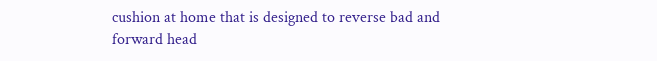cushion at home that is designed to reverse bad and forward head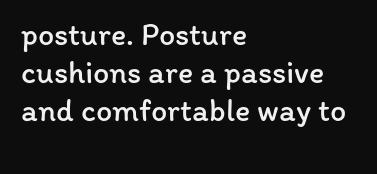posture. Posture cushions are a passive and comfortable way to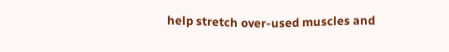help stretch over-used muscles and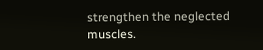strengthen the neglected muscles.